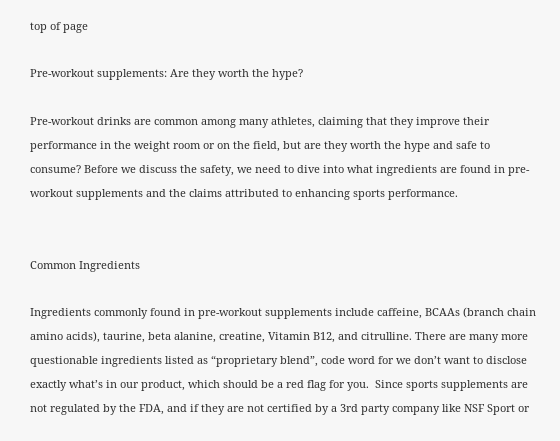top of page

Pre-workout supplements: Are they worth the hype?

Pre-workout drinks are common among many athletes, claiming that they improve their performance in the weight room or on the field, but are they worth the hype and safe to consume? Before we discuss the safety, we need to dive into what ingredients are found in pre-workout supplements and the claims attributed to enhancing sports performance.


Common Ingredients

Ingredients commonly found in pre-workout supplements include caffeine, BCAAs (branch chain amino acids), taurine, beta alanine, creatine, Vitamin B12, and citrulline. There are many more questionable ingredients listed as “proprietary blend”, code word for we don’t want to disclose exactly what’s in our product, which should be a red flag for you.  Since sports supplements are not regulated by the FDA, and if they are not certified by a 3rd party company like NSF Sport or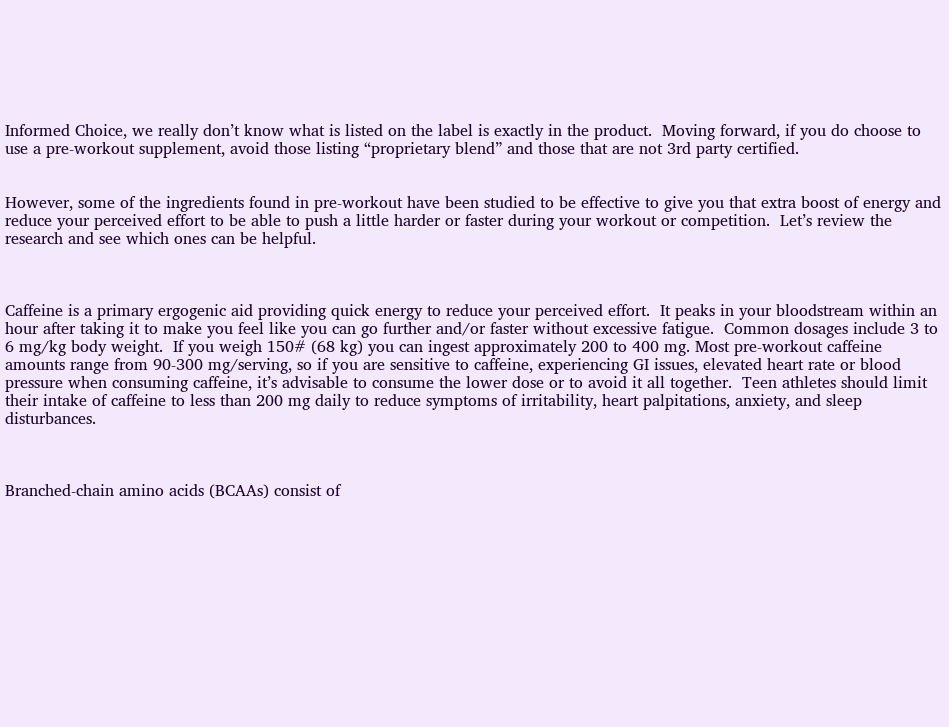Informed Choice, we really don’t know what is listed on the label is exactly in the product.  Moving forward, if you do choose to use a pre-workout supplement, avoid those listing “proprietary blend” and those that are not 3rd party certified.


However, some of the ingredients found in pre-workout have been studied to be effective to give you that extra boost of energy and reduce your perceived effort to be able to push a little harder or faster during your workout or competition.  Let’s review the research and see which ones can be helpful.



Caffeine is a primary ergogenic aid providing quick energy to reduce your perceived effort.  It peaks in your bloodstream within an hour after taking it to make you feel like you can go further and/or faster without excessive fatigue.  Common dosages include 3 to 6 mg/kg body weight.  If you weigh 150# (68 kg) you can ingest approximately 200 to 400 mg. Most pre-workout caffeine amounts range from 90-300 mg/serving, so if you are sensitive to caffeine, experiencing GI issues, elevated heart rate or blood pressure when consuming caffeine, it’s advisable to consume the lower dose or to avoid it all together.  Teen athletes should limit their intake of caffeine to less than 200 mg daily to reduce symptoms of irritability, heart palpitations, anxiety, and sleep disturbances.



Branched-chain amino acids (BCAAs) consist of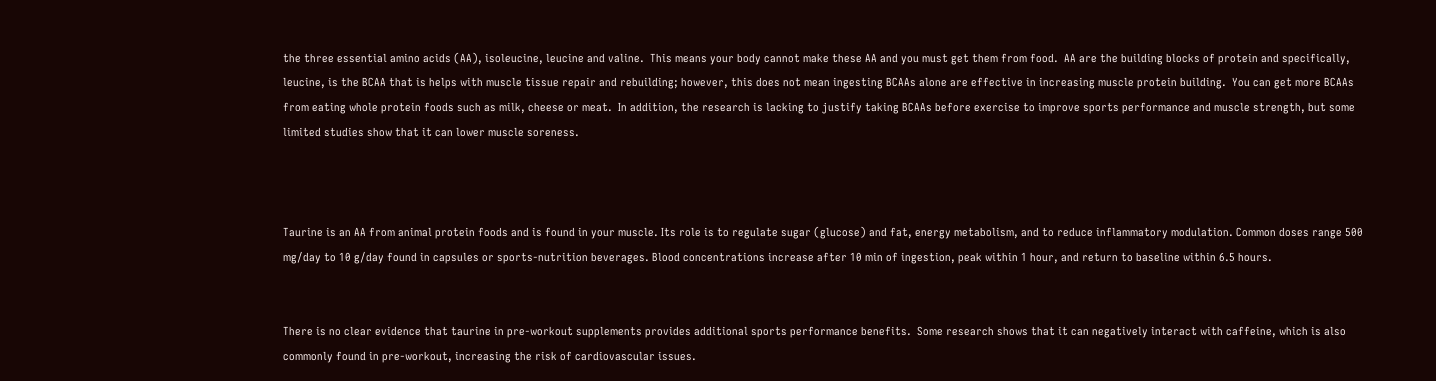the three essential amino acids (AA), isoleucine, leucine and valine.  This means your body cannot make these AA and you must get them from food.  AA are the building blocks of protein and specifically, leucine, is the BCAA that is helps with muscle tissue repair and rebuilding; however, this does not mean ingesting BCAAs alone are effective in increasing muscle protein building.  You can get more BCAAs from eating whole protein foods such as milk, cheese or meat.  In addition, the research is lacking to justify taking BCAAs before exercise to improve sports performance and muscle strength, but some limited studies show that it can lower muscle soreness.



Taurine is an AA from animal protein foods and is found in your muscle. Its role is to regulate sugar (glucose) and fat, energy metabolism, and to reduce inflammatory modulation. Common doses range 500 mg/day to 10 g/day found in capsules or sports-nutrition beverages. Blood concentrations increase after 10 min of ingestion, peak within 1 hour, and return to baseline within 6.5 hours.


There is no clear evidence that taurine in pre-workout supplements provides additional sports performance benefits.  Some research shows that it can negatively interact with caffeine, which is also commonly found in pre-workout, increasing the risk of cardiovascular issues.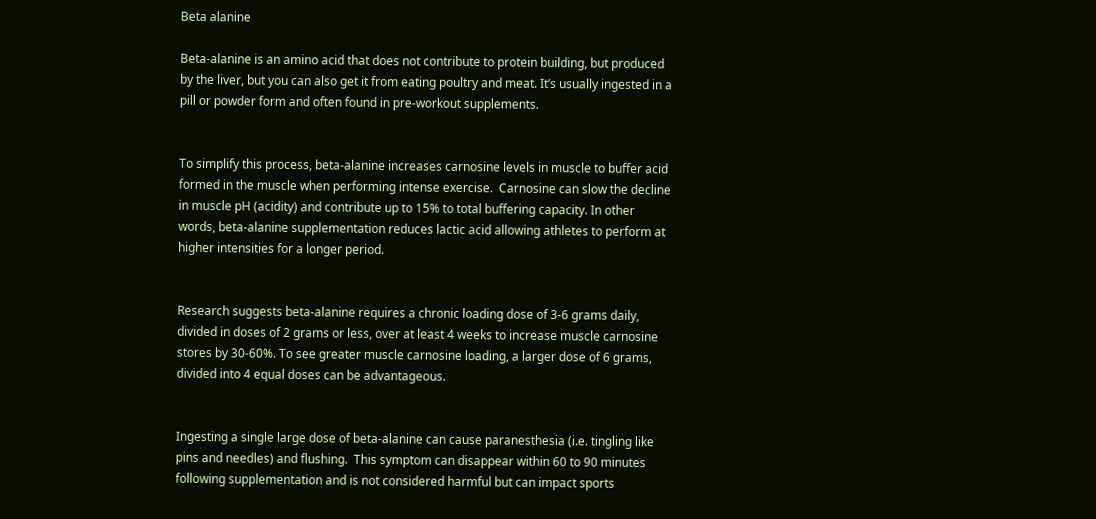Beta alanine

Beta-alanine is an amino acid that does not contribute to protein building, but produced by the liver, but you can also get it from eating poultry and meat. It’s usually ingested in a pill or powder form and often found in pre-workout supplements.


To simplify this process, beta-alanine increases carnosine levels in muscle to buffer acid formed in the muscle when performing intense exercise.  Carnosine can slow the decline in muscle pH (acidity) and contribute up to 15% to total buffering capacity. In other words, beta-alanine supplementation reduces lactic acid allowing athletes to perform at higher intensities for a longer period.


Research suggests beta-alanine requires a chronic loading dose of 3-6 grams daily, divided in doses of 2 grams or less, over at least 4 weeks to increase muscle carnosine stores by 30-60%. To see greater muscle carnosine loading, a larger dose of 6 grams, divided into 4 equal doses can be advantageous.


Ingesting a single large dose of beta-alanine can cause paranesthesia (i.e. tingling like pins and needles) and flushing.  This symptom can disappear within 60 to 90 minutes following supplementation and is not considered harmful but can impact sports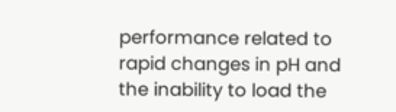performance related to rapid changes in pH and the inability to load the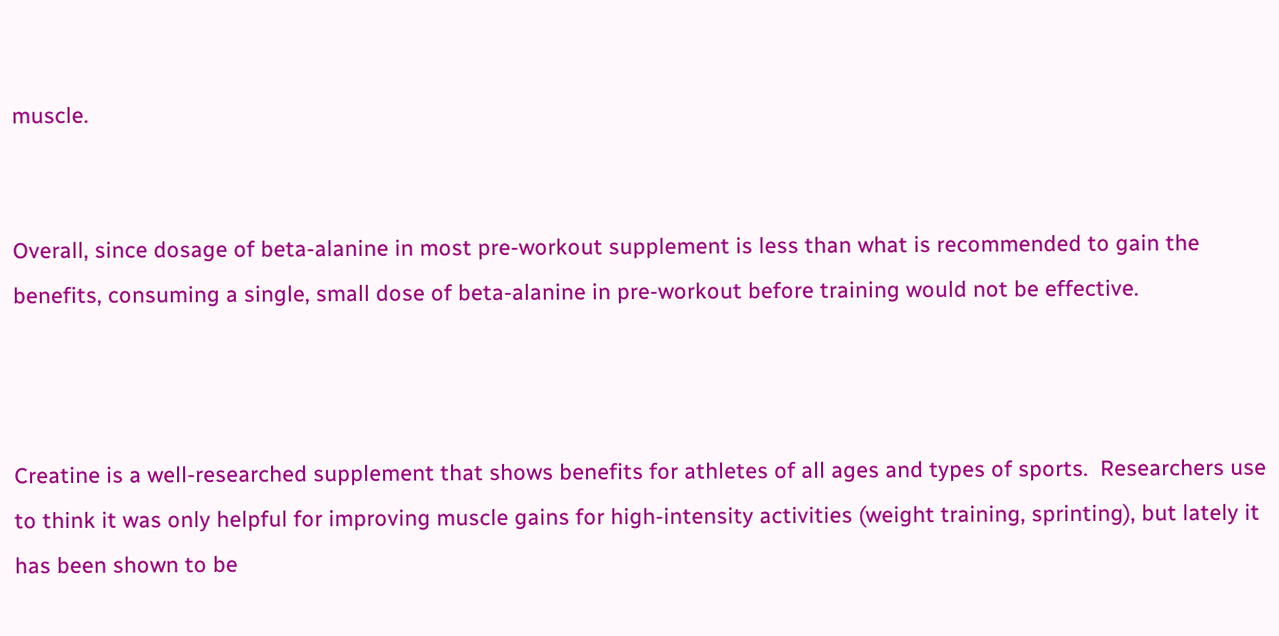muscle.


Overall, since dosage of beta-alanine in most pre-workout supplement is less than what is recommended to gain the benefits, consuming a single, small dose of beta-alanine in pre-workout before training would not be effective.



Creatine is a well-researched supplement that shows benefits for athletes of all ages and types of sports.  Researchers use to think it was only helpful for improving muscle gains for high-intensity activities (weight training, sprinting), but lately it has been shown to be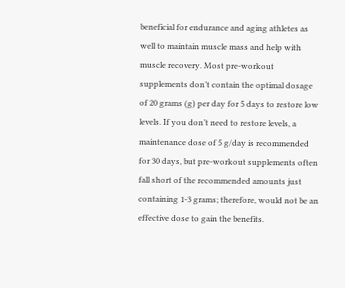beneficial for endurance and aging athletes as well to maintain muscle mass and help with muscle recovery. Most pre-workout supplements don’t contain the optimal dosage of 20 grams (g) per day for 5 days to restore low levels. If you don’t need to restore levels, a maintenance dose of 5 g/day is recommended for 30 days, but pre-workout supplements often fall short of the recommended amounts just containing 1-3 grams; therefore, would not be an effective dose to gain the benefits.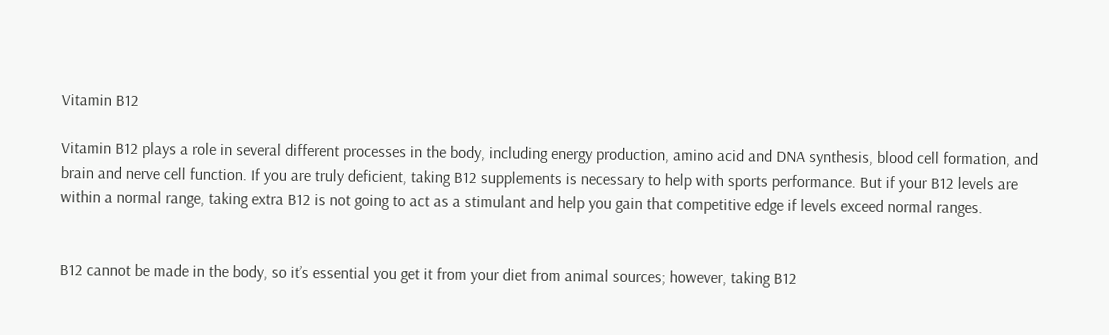Vitamin B12

Vitamin B12 plays a role in several different processes in the body, including energy production, amino acid and DNA synthesis, blood cell formation, and brain and nerve cell function. If you are truly deficient, taking B12 supplements is necessary to help with sports performance. But if your B12 levels are within a normal range, taking extra B12 is not going to act as a stimulant and help you gain that competitive edge if levels exceed normal ranges.


B12 cannot be made in the body, so it’s essential you get it from your diet from animal sources; however, taking B12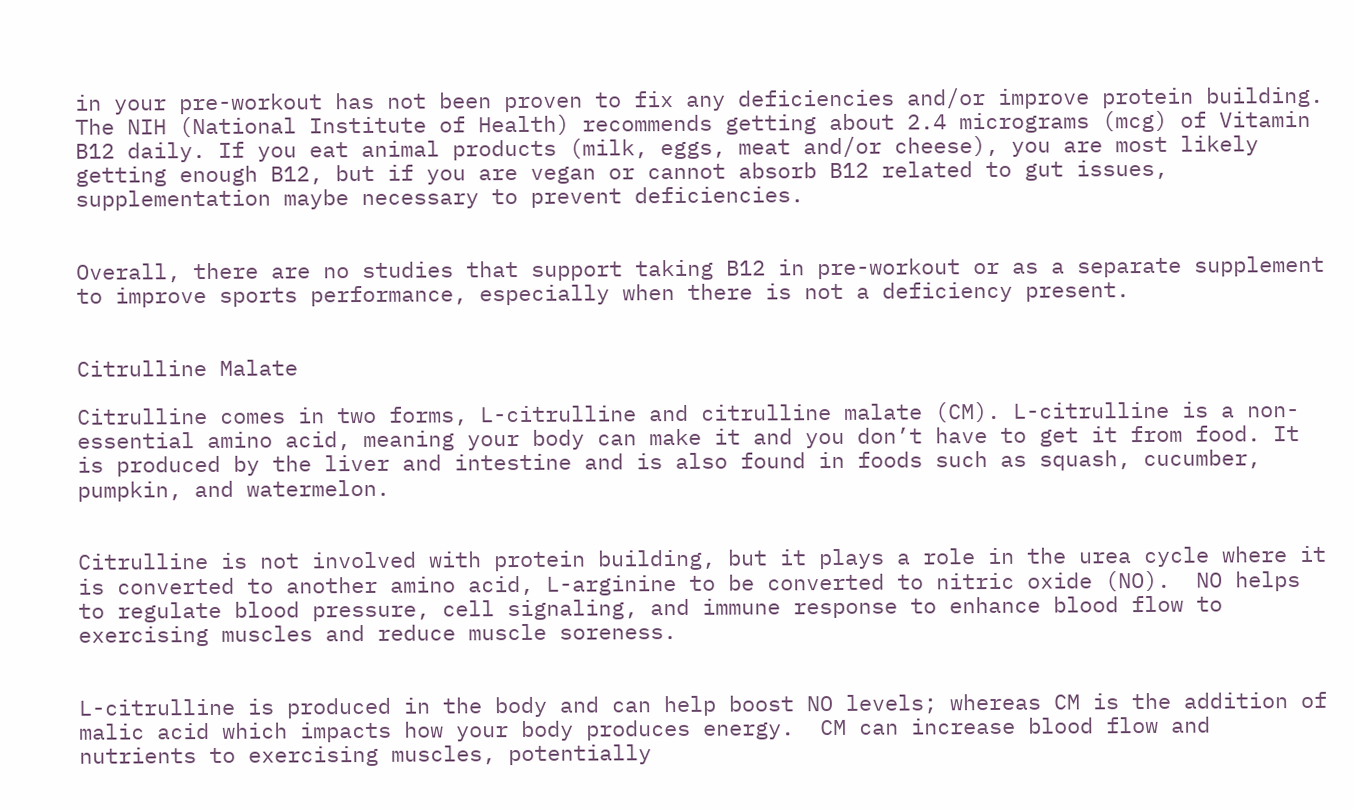in your pre-workout has not been proven to fix any deficiencies and/or improve protein building.  The NIH (National Institute of Health) recommends getting about 2.4 micrograms (mcg) of Vitamin B12 daily. If you eat animal products (milk, eggs, meat and/or cheese), you are most likely getting enough B12, but if you are vegan or cannot absorb B12 related to gut issues, supplementation maybe necessary to prevent deficiencies.


Overall, there are no studies that support taking B12 in pre-workout or as a separate supplement to improve sports performance, especially when there is not a deficiency present.


Citrulline Malate

Citrulline comes in two forms, L-citrulline and citrulline malate (CM). L-citrulline is a non-essential amino acid, meaning your body can make it and you don’t have to get it from food. It is produced by the liver and intestine and is also found in foods such as squash, cucumber, pumpkin, and watermelon.


Citrulline is not involved with protein building, but it plays a role in the urea cycle where it is converted to another amino acid, L-arginine to be converted to nitric oxide (NO).  NO helps to regulate blood pressure, cell signaling, and immune response to enhance blood flow to exercising muscles and reduce muscle soreness.


L-citrulline is produced in the body and can help boost NO levels; whereas CM is the addition of malic acid which impacts how your body produces energy.  CM can increase blood flow and nutrients to exercising muscles, potentially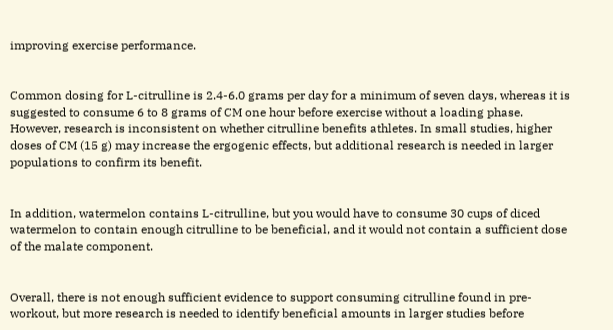improving exercise performance.


Common dosing for L-citrulline is 2.4-6.0 grams per day for a minimum of seven days, whereas it is suggested to consume 6 to 8 grams of CM one hour before exercise without a loading phase. However, research is inconsistent on whether citrulline benefits athletes. In small studies, higher doses of CM (15 g) may increase the ergogenic effects, but additional research is needed in larger populations to confirm its benefit.


In addition, watermelon contains L-citrulline, but you would have to consume 30 cups of diced watermelon to contain enough citrulline to be beneficial, and it would not contain a sufficient dose of the malate component.


Overall, there is not enough sufficient evidence to support consuming citrulline found in pre-workout, but more research is needed to identify beneficial amounts in larger studies before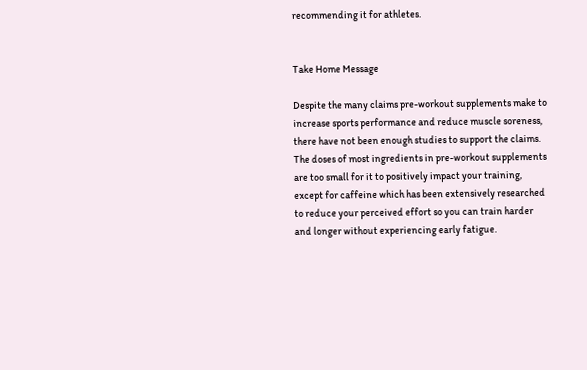recommending it for athletes.


Take Home Message

Despite the many claims pre-workout supplements make to increase sports performance and reduce muscle soreness, there have not been enough studies to support the claims.  The doses of most ingredients in pre-workout supplements are too small for it to positively impact your training, except for caffeine which has been extensively researched to reduce your perceived effort so you can train harder and longer without experiencing early fatigue.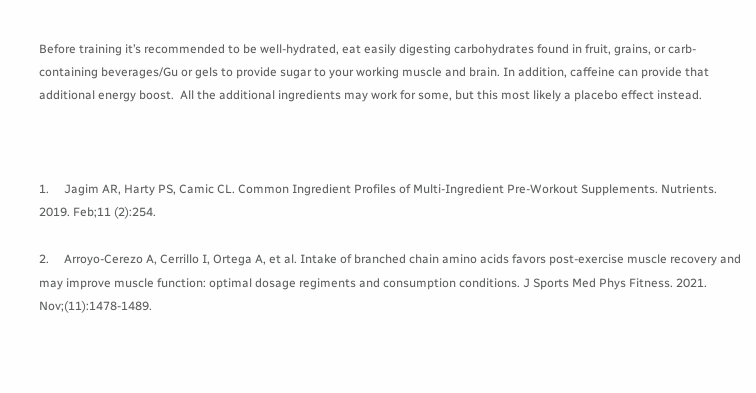Before training it’s recommended to be well-hydrated, eat easily digesting carbohydrates found in fruit, grains, or carb-containing beverages/Gu or gels to provide sugar to your working muscle and brain. In addition, caffeine can provide that additional energy boost.  All the additional ingredients may work for some, but this most likely a placebo effect instead.



1.     Jagim AR, Harty PS, Camic CL. Common Ingredient Profiles of Multi-Ingredient Pre-Workout Supplements. Nutrients. 2019. Feb;11 (2):254.

2.     Arroyo-Cerezo A, Cerrillo I, Ortega A, et al. Intake of branched chain amino acids favors post-exercise muscle recovery and may improve muscle function: optimal dosage regiments and consumption conditions. J Sports Med Phys Fitness. 2021. Nov;(11):1478-1489.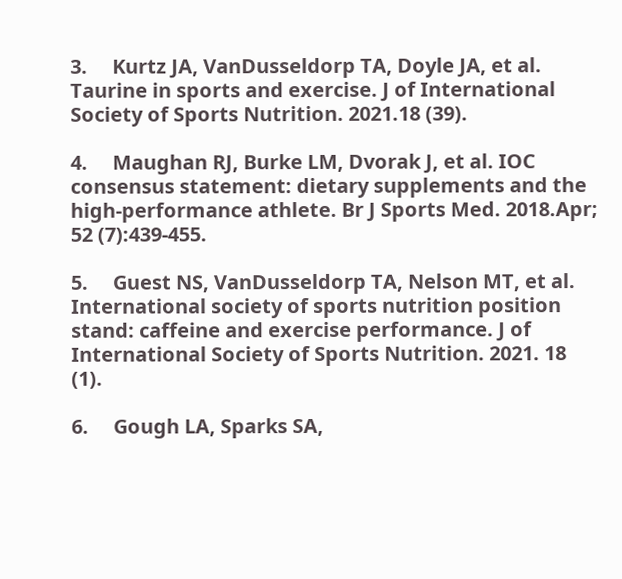3.     Kurtz JA, VanDusseldorp TA, Doyle JA, et al. Taurine in sports and exercise. J of International Society of Sports Nutrition. 2021.18 (39).

4.     Maughan RJ, Burke LM, Dvorak J, et al. IOC consensus statement: dietary supplements and the high-performance athlete. Br J Sports Med. 2018.Apr; 52 (7):439-455.

5.     Guest NS, VanDusseldorp TA, Nelson MT, et al. International society of sports nutrition position stand: caffeine and exercise performance. J of  International Society of Sports Nutrition. 2021. 18 (1).

6.     Gough LA, Sparks SA,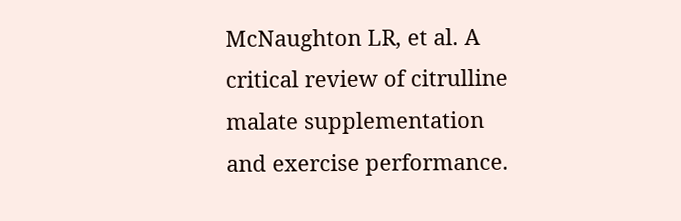McNaughton LR, et al. A critical review of citrulline malate supplementation and exercise performance.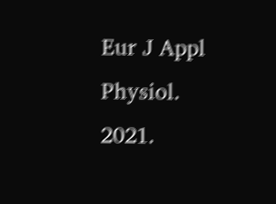Eur J Appl Physiol. 2021.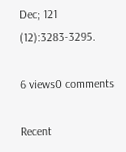Dec; 121 (12):3283-3295.

6 views0 comments

Recent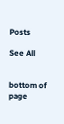Posts

See All


bottom of page